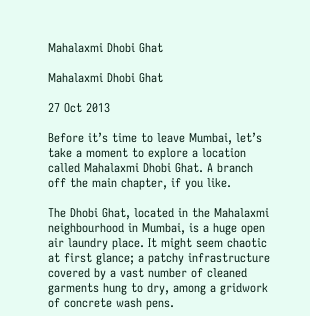Mahalaxmi Dhobi Ghat

Mahalaxmi Dhobi Ghat

27 Oct 2013

Before it’s time to leave Mumbai, let’s take a moment to explore a location called Mahalaxmi Dhobi Ghat. A branch off the main chapter, if you like.

The Dhobi Ghat, located in the Mahalaxmi neighbourhood in Mumbai, is a huge open air laundry place. It might seem chaotic at first glance; a patchy infrastructure covered by a vast number of cleaned garments hung to dry, among a gridwork of concrete wash pens.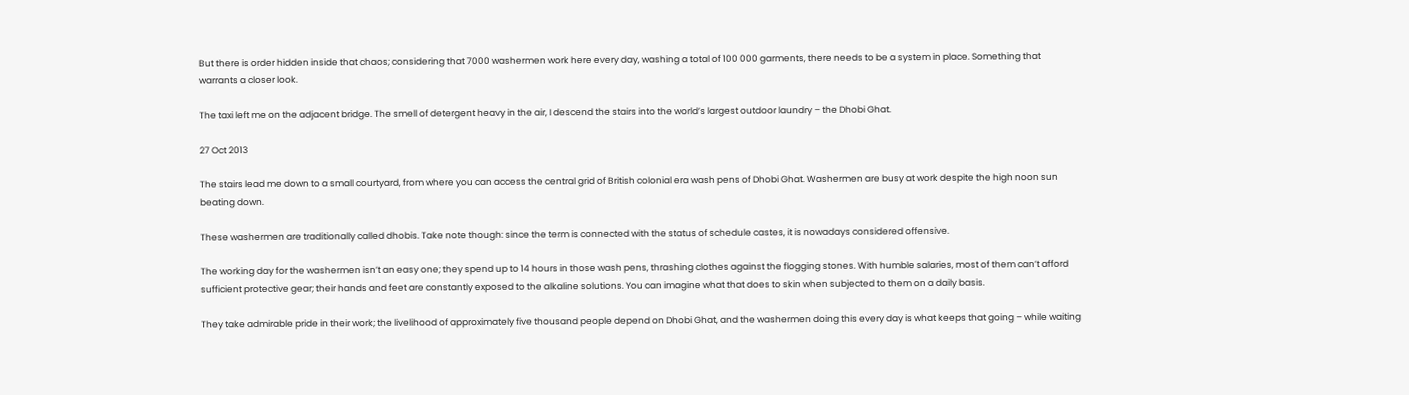But there is order hidden inside that chaos; considering that 7000 washermen work here every day, washing a total of 100 000 garments, there needs to be a system in place. Something that warrants a closer look.

The taxi left me on the adjacent bridge. The smell of detergent heavy in the air, I descend the stairs into the world’s largest outdoor laundry – the Dhobi Ghat.

27 Oct 2013

The stairs lead me down to a small courtyard, from where you can access the central grid of British colonial era wash pens of Dhobi Ghat. Washermen are busy at work despite the high noon sun beating down.

These washermen are traditionally called dhobis. Take note though: since the term is connected with the status of schedule castes, it is nowadays considered offensive.

The working day for the washermen isn’t an easy one; they spend up to 14 hours in those wash pens, thrashing clothes against the flogging stones. With humble salaries, most of them can’t afford sufficient protective gear; their hands and feet are constantly exposed to the alkaline solutions. You can imagine what that does to skin when subjected to them on a daily basis.

They take admirable pride in their work; the livelihood of approximately five thousand people depend on Dhobi Ghat, and the washermen doing this every day is what keeps that going – while waiting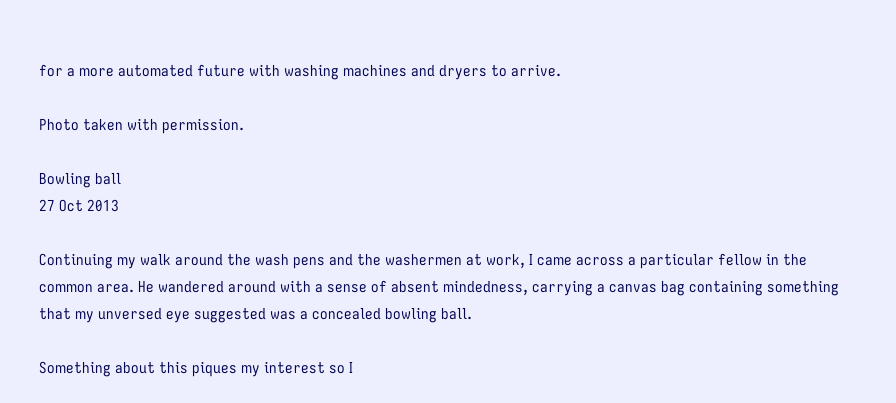for a more automated future with washing machines and dryers to arrive.

Photo taken with permission.

Bowling ball
27 Oct 2013

Continuing my walk around the wash pens and the washermen at work, I came across a particular fellow in the common area. He wandered around with a sense of absent mindedness, carrying a canvas bag containing something that my unversed eye suggested was a concealed bowling ball.

Something about this piques my interest so I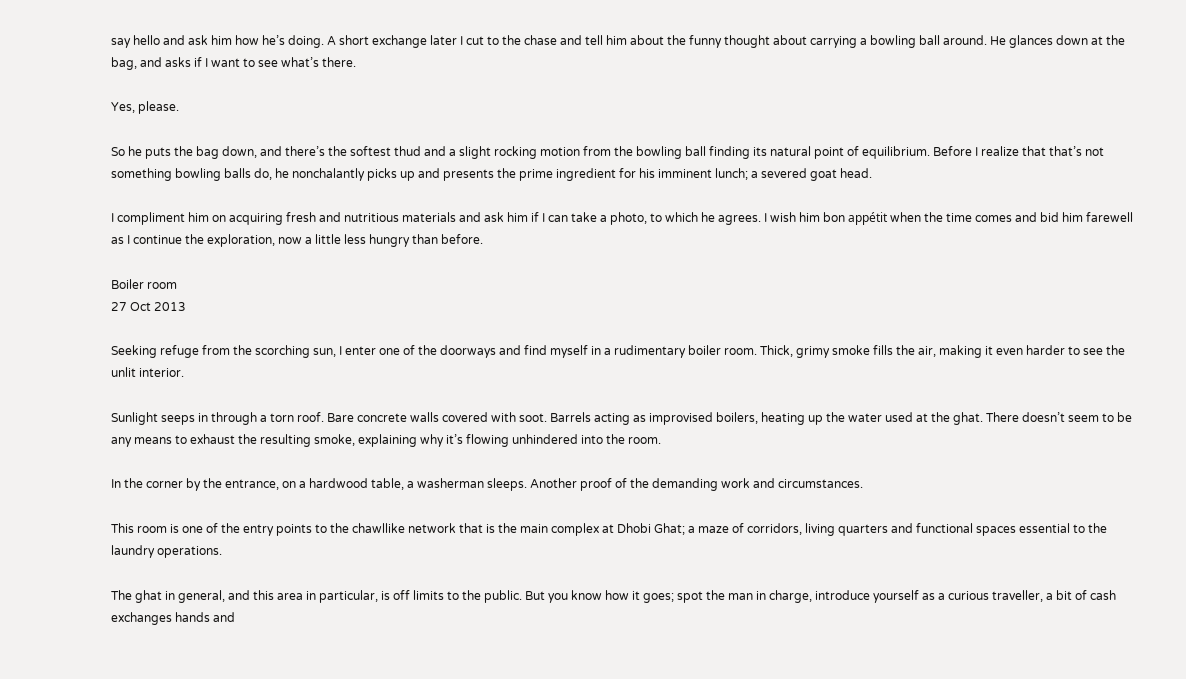say hello and ask him how he’s doing. A short exchange later I cut to the chase and tell him about the funny thought about carrying a bowling ball around. He glances down at the bag, and asks if I want to see what’s there.

Yes, please.

So he puts the bag down, and there’s the softest thud and a slight rocking motion from the bowling ball finding its natural point of equilibrium. Before I realize that that’s not something bowling balls do, he nonchalantly picks up and presents the prime ingredient for his imminent lunch; a severed goat head.

I compliment him on acquiring fresh and nutritious materials and ask him if I can take a photo, to which he agrees. I wish him bon appétit when the time comes and bid him farewell as I continue the exploration, now a little less hungry than before.

Boiler room
27 Oct 2013

Seeking refuge from the scorching sun, I enter one of the doorways and find myself in a rudimentary boiler room. Thick, grimy smoke fills the air, making it even harder to see the unlit interior.

Sunlight seeps in through a torn roof. Bare concrete walls covered with soot. Barrels acting as improvised boilers, heating up the water used at the ghat. There doesn’t seem to be any means to exhaust the resulting smoke, explaining why it’s flowing unhindered into the room.

In the corner by the entrance, on a hardwood table, a washerman sleeps. Another proof of the demanding work and circumstances.

This room is one of the entry points to the chawllike network that is the main complex at Dhobi Ghat; a maze of corridors, living quarters and functional spaces essential to the laundry operations.

The ghat in general, and this area in particular, is off limits to the public. But you know how it goes; spot the man in charge, introduce yourself as a curious traveller, a bit of cash exchanges hands and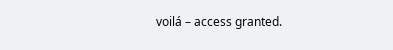voilá – access granted.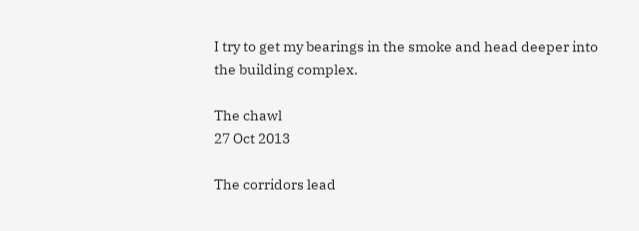I try to get my bearings in the smoke and head deeper into the building complex.

The chawl
27 Oct 2013

The corridors lead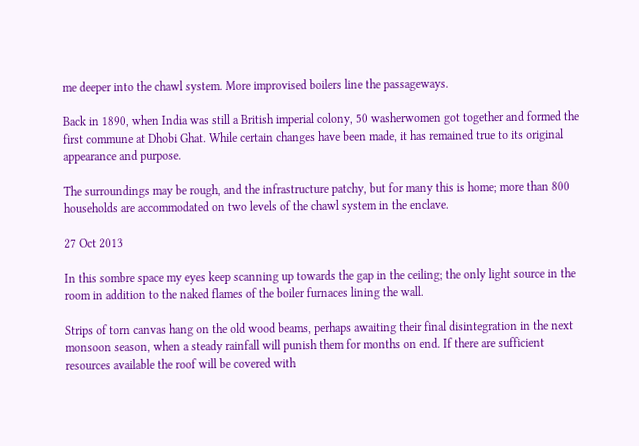me deeper into the chawl system. More improvised boilers line the passageways.

Back in 1890, when India was still a British imperial colony, 50 washerwomen got together and formed the first commune at Dhobi Ghat. While certain changes have been made, it has remained true to its original appearance and purpose.

The surroundings may be rough, and the infrastructure patchy, but for many this is home; more than 800 households are accommodated on two levels of the chawl system in the enclave.

27 Oct 2013

In this sombre space my eyes keep scanning up towards the gap in the ceiling; the only light source in the room in addition to the naked flames of the boiler furnaces lining the wall.

Strips of torn canvas hang on the old wood beams, perhaps awaiting their final disintegration in the next monsoon season, when a steady rainfall will punish them for months on end. If there are sufficient resources available the roof will be covered with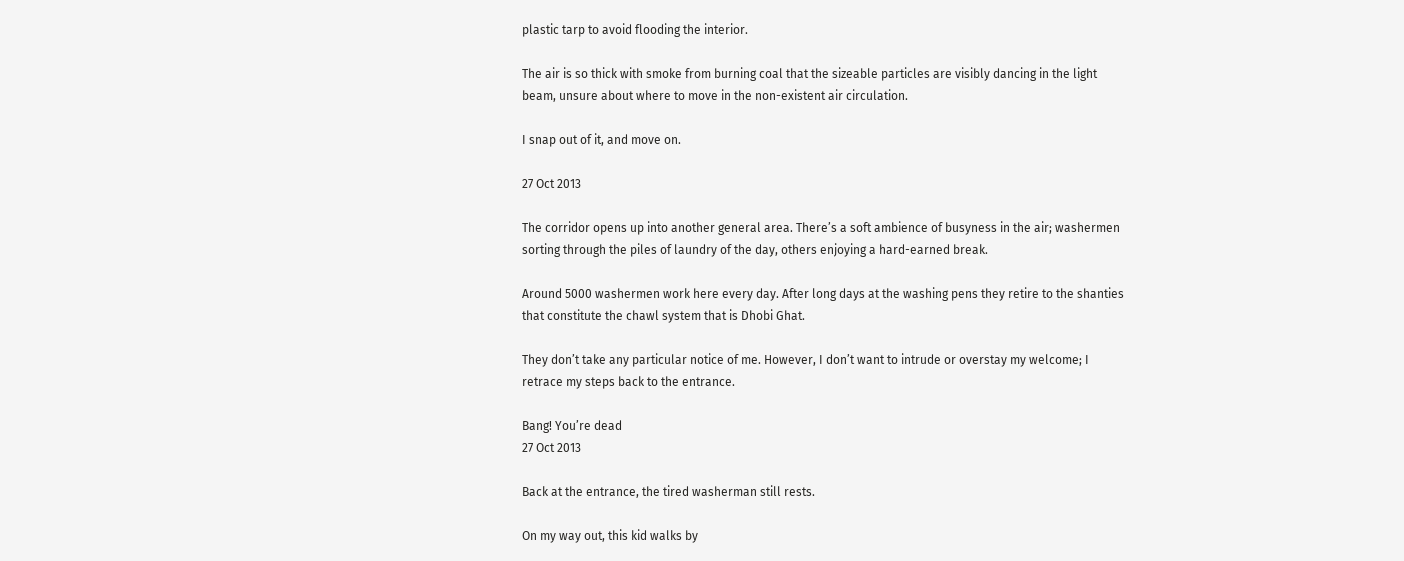plastic tarp to avoid flooding the interior.

The air is so thick with smoke from burning coal that the sizeable particles are visibly dancing in the light beam, unsure about where to move in the non-existent air circulation.

I snap out of it, and move on.

27 Oct 2013

The corridor opens up into another general area. There’s a soft ambience of busyness in the air; washermen sorting through the piles of laundry of the day, others enjoying a hard-earned break.

Around 5000 washermen work here every day. After long days at the washing pens they retire to the shanties that constitute the chawl system that is Dhobi Ghat.

They don’t take any particular notice of me. However, I don’t want to intrude or overstay my welcome; I retrace my steps back to the entrance.

Bang! You’re dead
27 Oct 2013

Back at the entrance, the tired washerman still rests.

On my way out, this kid walks by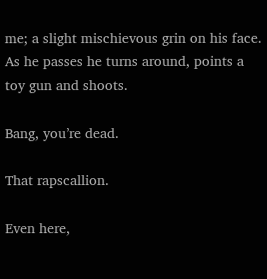me; a slight mischievous grin on his face. As he passes he turns around, points a toy gun and shoots.

Bang, you’re dead.

That rapscallion.

Even here,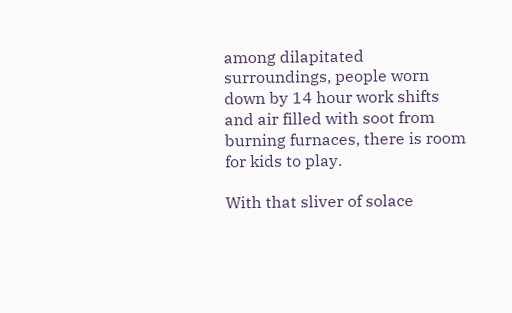among dilapitated surroundings, people worn down by 14 hour work shifts and air filled with soot from burning furnaces, there is room for kids to play.

With that sliver of solace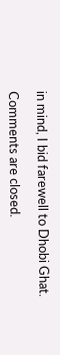in mind, I bid farewell to Dhobi Ghat.

Comments are closed.